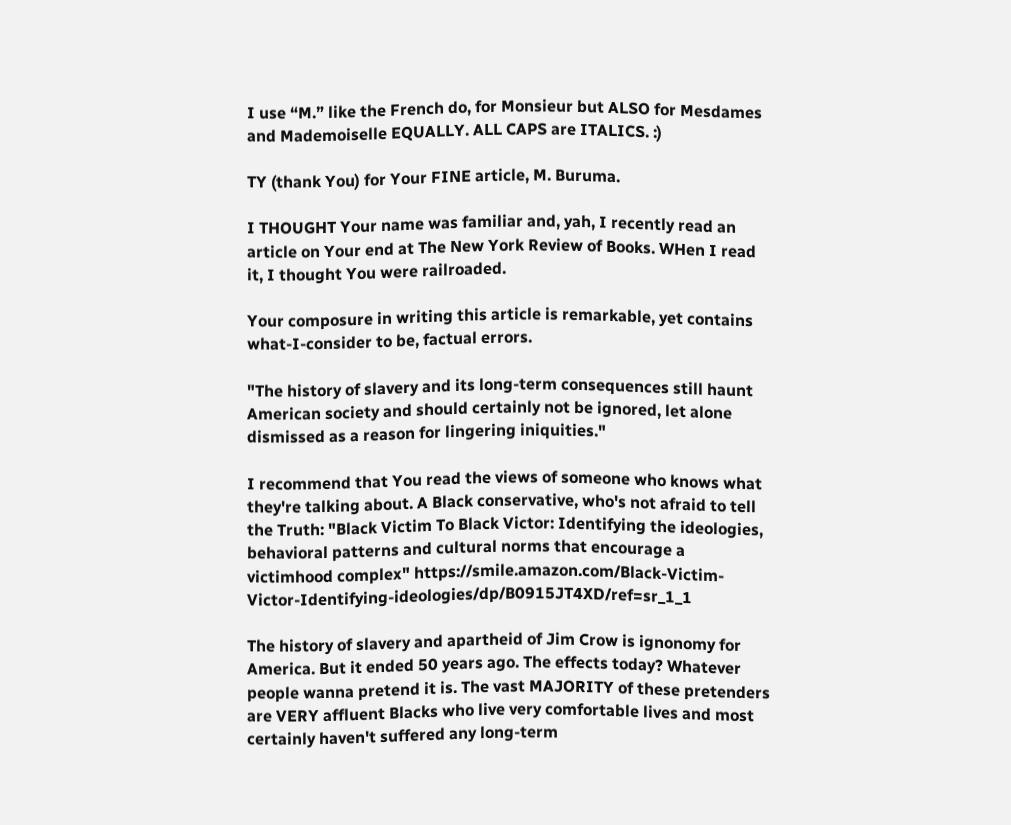I use “M.” like the French do, for Monsieur but ALSO for Mesdames and Mademoiselle EQUALLY. ALL CAPS are ITALICS. :)

TY (thank You) for Your FINE article, M. Buruma.

I THOUGHT Your name was familiar and, yah, I recently read an article on Your end at The New York Review of Books. WHen I read it, I thought You were railroaded.

Your composure in writing this article is remarkable, yet contains what-I-consider to be, factual errors.

"The history of slavery and its long-term consequences still haunt American society and should certainly not be ignored, let alone dismissed as a reason for lingering iniquities."

I recommend that You read the views of someone who knows what they're talking about. A Black conservative, who's not afraid to tell the Truth: "Black Victim To Black Victor: Identifying the ideologies, behavioral patterns and cultural norms that encourage a victimhood complex" https://smile.amazon.com/Black-Victim-Victor-Identifying-ideologies/dp/B0915JT4XD/ref=sr_1_1

The history of slavery and apartheid of Jim Crow is ignonomy for America. But it ended 50 years ago. The effects today? Whatever people wanna pretend it is. The vast MAJORITY of these pretenders are VERY affluent Blacks who live very comfortable lives and most certainly haven't suffered any long-term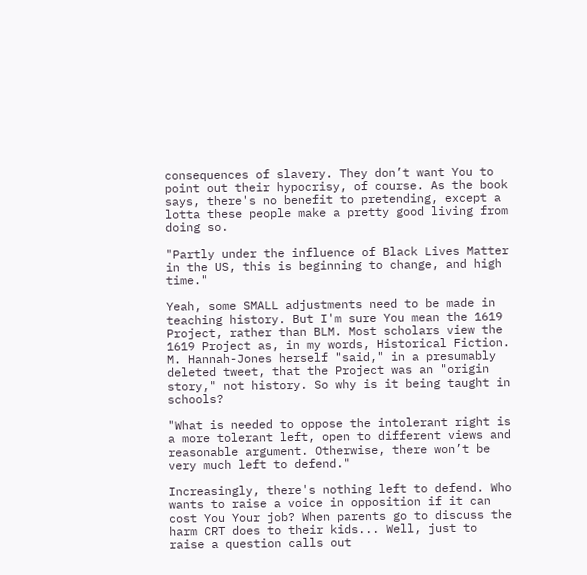consequences of slavery. They don’t want You to point out their hypocrisy, of course. As the book says, there's no benefit to pretending, except a lotta these people make a pretty good living from doing so.

"Partly under the influence of Black Lives Matter in the US, this is beginning to change, and high time."

Yeah, some SMALL adjustments need to be made in teaching history. But I'm sure You mean the 1619 Project, rather than BLM. Most scholars view the 1619 Project as, in my words, Historical Fiction. M. Hannah-Jones herself "said," in a presumably deleted tweet, that the Project was an "origin story," not history. So why is it being taught in schools?

"What is needed to oppose the intolerant right is a more tolerant left, open to different views and reasonable argument. Otherwise, there won’t be very much left to defend."

Increasingly, there's nothing left to defend. Who wants to raise a voice in opposition if it can cost You Your job? When parents go to discuss the harm CRT does to their kids... Well, just to raise a question calls out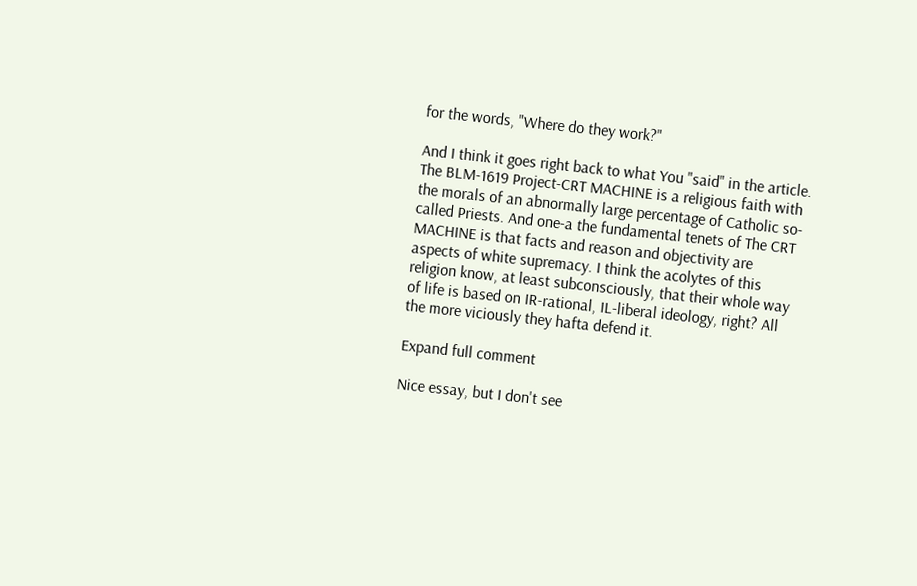for the words, "Where do they work?"

And I think it goes right back to what You "said" in the article. The BLM-1619 Project-CRT MACHINE is a religious faith with the morals of an abnormally large percentage of Catholic so-called Priests. And one-a the fundamental tenets of The CRT MACHINE is that facts and reason and objectivity are aspects of white supremacy. I think the acolytes of this religion know, at least subconsciously, that their whole way of life is based on IR-rational, IL-liberal ideology, right? All the more viciously they hafta defend it.

Expand full comment

Nice essay, but I don't see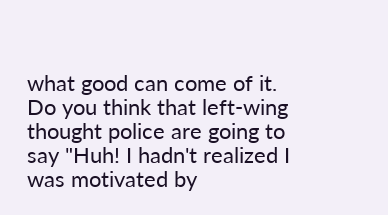what good can come of it. Do you think that left-wing thought police are going to say "Huh! I hadn't realized I was motivated by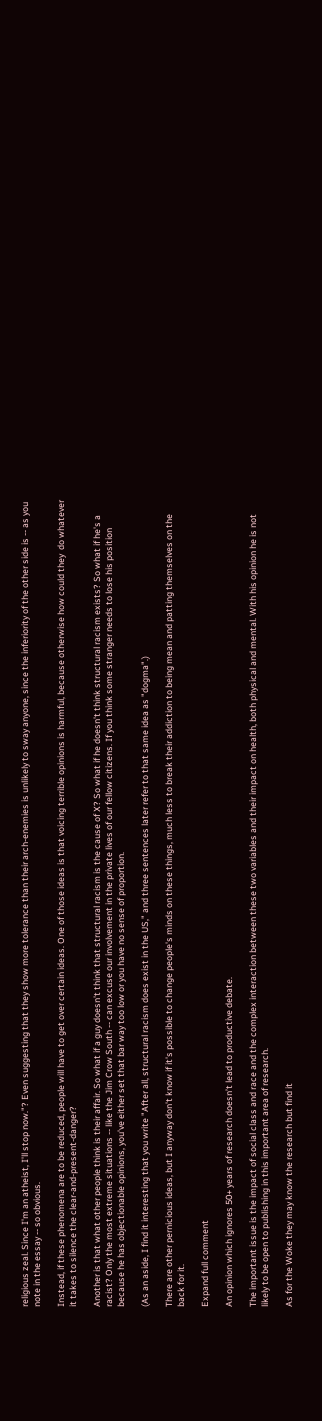religious zeal. Since I'm an atheist, I'll stop now."? Even suggesting that they show more tolerance than their arch-enemies is unlikely to sway anyone, since the inferiority of the other side is -- as you note in the essay -- so obvious.

Instead, if these phenomena are to be reduced, people will have to get over certain ideas. One of those ideas is that voicing terrible opinions is harmful, because otherwise how could they  do whatever it takes to silence the clear-and-present-danger?

Another is that what other people think is their affair. So what if a guy doesn't think that structural racism is the cause of X? So what if he doesn't think structural racism exists? So what if he's a racist? Only the most extreme situations -- like the Jim Crow South -- can excuse our involvement in the private lives of our fellow citizens. If you think some stranger needs to lose his position because he has objectionable opinions, you've either set that bar way too low or you have no sense of proportion.

(As an aside, I find it interesting that you write "After all, structural racism does exist in the US," and three sentences later refer to that same idea as "dogma".)

There are other pernicious ideas, but I anyway don't know if it's possible to change people's minds on these things, much less to break their addiction to being mean and patting themselves on the back for it.

Expand full comment

An opinion which ignores 50+ years of research doesn’t lead to productive debate.

The important issue is the impact of social class and race and the complex interaction between these two variables and their impact on health, both physical and mental. With his opinion he is not likely to be open to publishing in this important area of research.

As for the Woke they may know the research but find it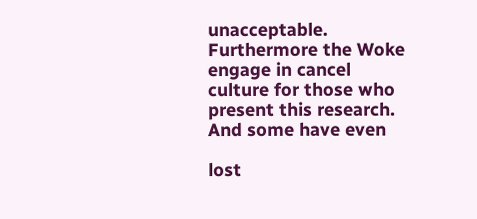unacceptable. Furthermore the Woke engage in cancel culture for those who present this research. And some have even

lost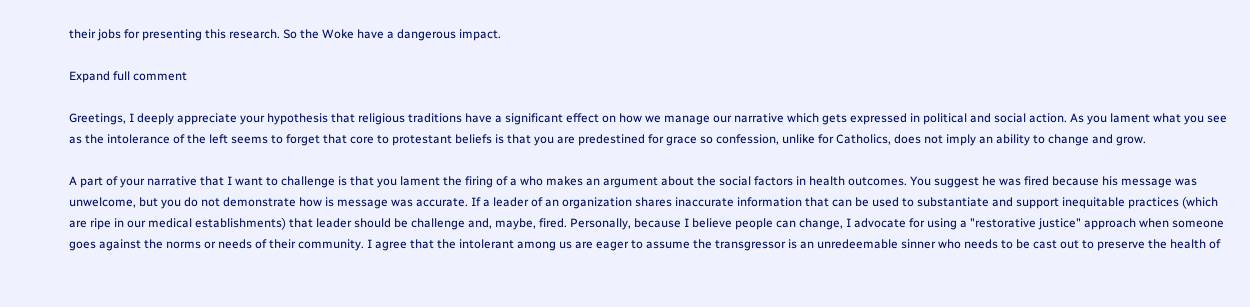their jobs for presenting this research. So the Woke have a dangerous impact.

Expand full comment

Greetings, I deeply appreciate your hypothesis that religious traditions have a significant effect on how we manage our narrative which gets expressed in political and social action. As you lament what you see as the intolerance of the left seems to forget that core to protestant beliefs is that you are predestined for grace so confession, unlike for Catholics, does not imply an ability to change and grow.

A part of your narrative that I want to challenge is that you lament the firing of a who makes an argument about the social factors in health outcomes. You suggest he was fired because his message was unwelcome, but you do not demonstrate how is message was accurate. If a leader of an organization shares inaccurate information that can be used to substantiate and support inequitable practices (which are ripe in our medical establishments) that leader should be challenge and, maybe, fired. Personally, because I believe people can change, I advocate for using a "restorative justice" approach when someone goes against the norms or needs of their community. I agree that the intolerant among us are eager to assume the transgressor is an unredeemable sinner who needs to be cast out to preserve the health of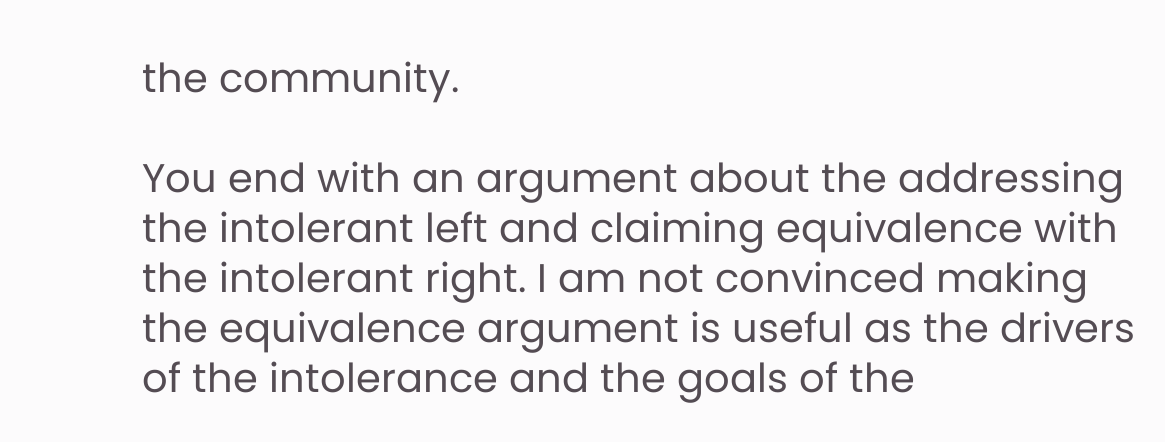the community.

You end with an argument about the addressing the intolerant left and claiming equivalence with the intolerant right. I am not convinced making the equivalence argument is useful as the drivers of the intolerance and the goals of the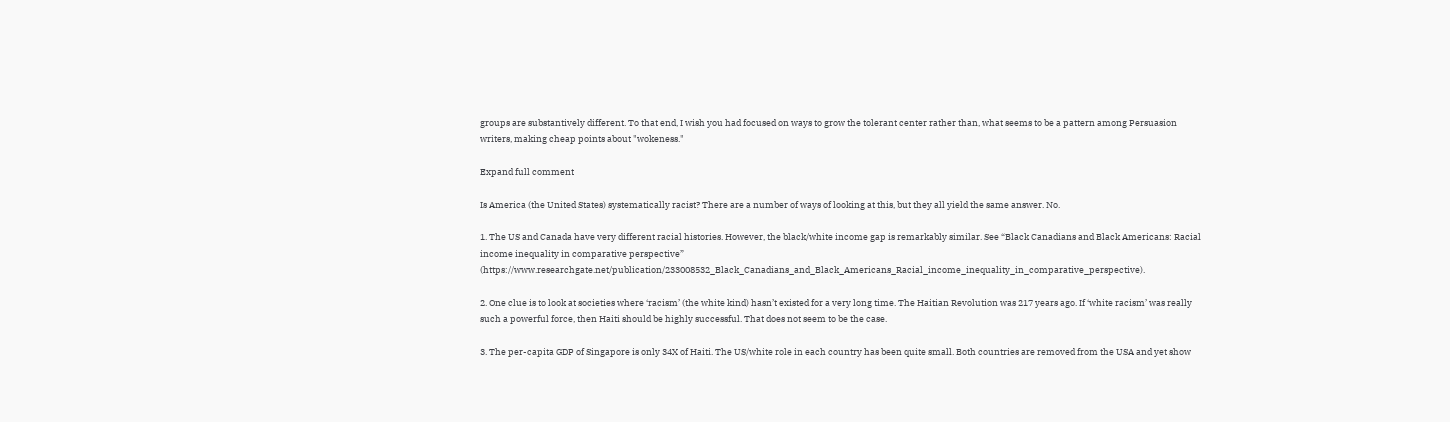groups are substantively different. To that end, I wish you had focused on ways to grow the tolerant center rather than, what seems to be a pattern among Persuasion writers, making cheap points about "wokeness."

Expand full comment

Is America (the United States) systematically racist? There are a number of ways of looking at this, but they all yield the same answer. No.

1. The US and Canada have very different racial histories. However, the black/white income gap is remarkably similar. See “Black Canadians and Black Americans: Racial income inequality in comparative perspective” (https://www.researchgate.net/publication/233008532_Black_Canadians_and_Black_Americans_Racial_income_inequality_in_comparative_perspective).

2. One clue is to look at societies where ‘racism’ (the white kind) hasn’t existed for a very long time. The Haitian Revolution was 217 years ago. If ‘white racism’ was really such a powerful force, then Haiti should be highly successful. That does not seem to be the case.

3. The per-capita GDP of Singapore is only 34X of Haiti. The US/white role in each country has been quite small. Both countries are removed from the USA and yet show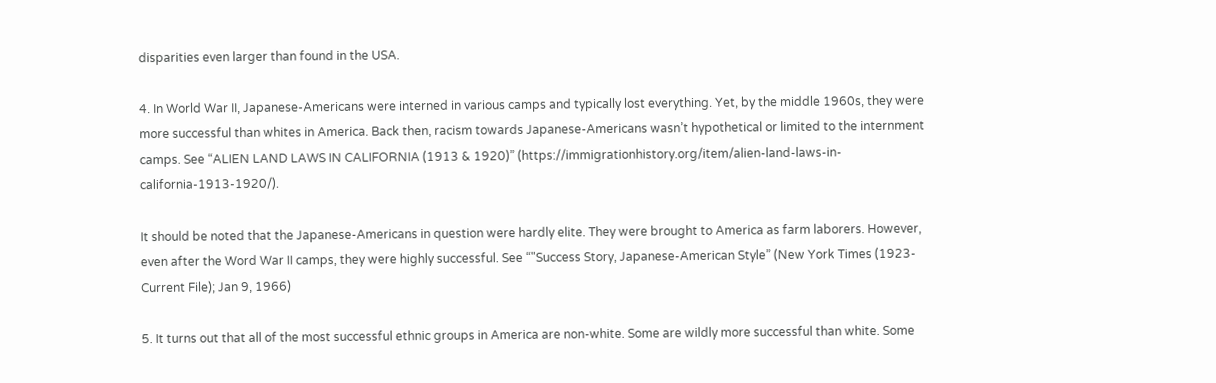disparities even larger than found in the USA.

4. In World War II, Japanese-Americans were interned in various camps and typically lost everything. Yet, by the middle 1960s, they were more successful than whites in America. Back then, racism towards Japanese-Americans wasn’t hypothetical or limited to the internment camps. See “ALIEN LAND LAWS IN CALIFORNIA (1913 & 1920)” (https://immigrationhistory.org/item/alien-land-laws-in-california-1913-1920/).

It should be noted that the Japanese-Americans in question were hardly elite. They were brought to America as farm laborers. However, even after the Word War II camps, they were highly successful. See “"Success Story, Japanese-American Style” (New York Times (1923-Current File); Jan 9, 1966)

5. It turns out that all of the most successful ethnic groups in America are non-white. Some are wildly more successful than white. Some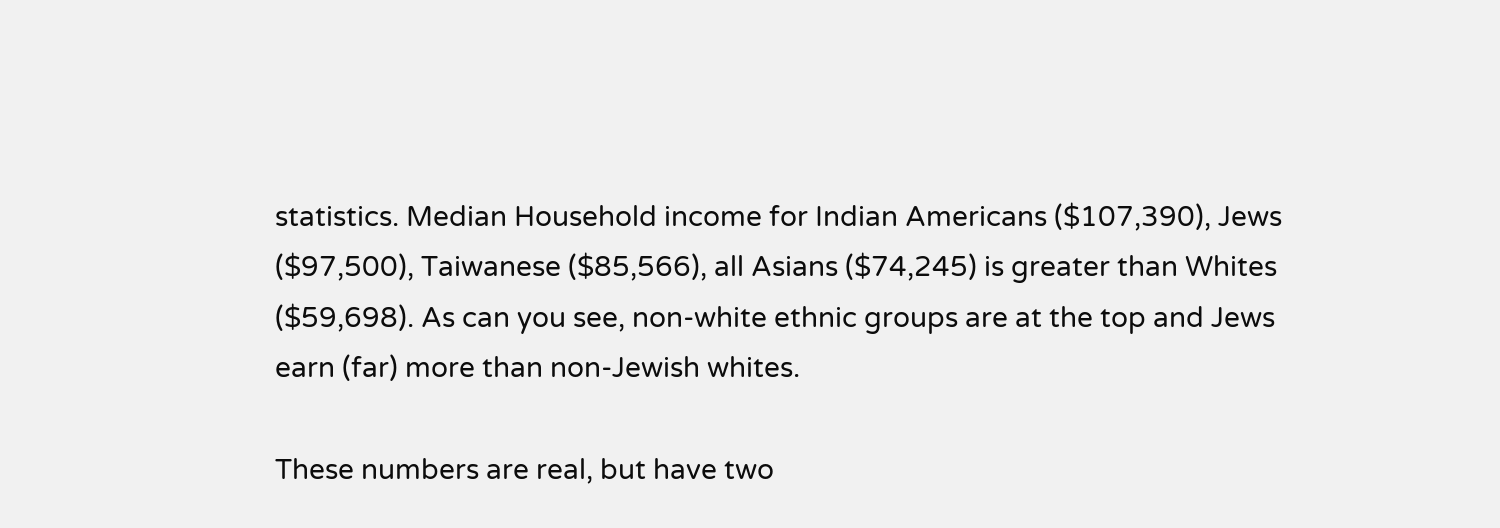statistics. Median Household income for Indian Americans ($107,390), Jews ($97,500), Taiwanese ($85,566), all Asians ($74,245) is greater than Whites ($59,698). As can you see, non-white ethnic groups are at the top and Jews earn (far) more than non-Jewish whites.

These numbers are real, but have two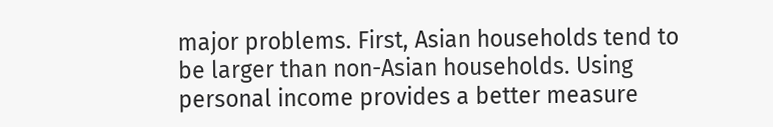major problems. First, Asian households tend to be larger than non-Asian households. Using personal income provides a better measure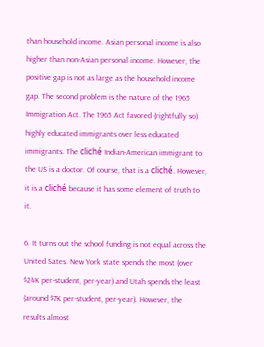than household income. Asian personal income is also higher than non-Asian personal income. However, the positive gap is not as large as the household income gap. The second problem is the nature of the 1965 Immigration Act. The 1965 Act favored (rightfully so) highly educated immigrants over less educated immigrants. The cliché Indian-American immigrant to the US is a doctor. Of course, that is a cliché. However, it is a cliché because it has some element of truth to it.

6. It turns out the school funding is not equal across the United Sates. New York state spends the most (over $24K per-student, per-year) and Utah spends the least (around $7K per-student, per-year). However, the results almost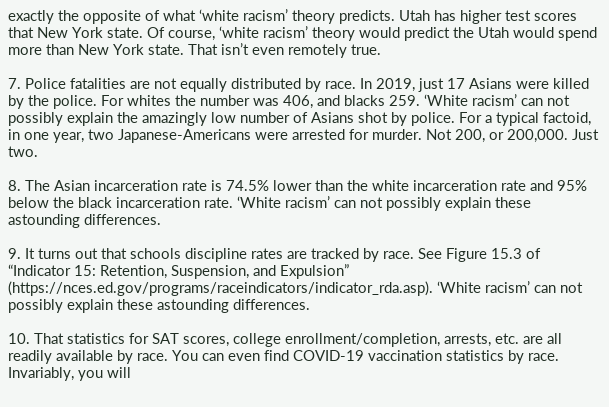exactly the opposite of what ‘white racism’ theory predicts. Utah has higher test scores that New York state. Of course, ‘white racism’ theory would predict the Utah would spend more than New York state. That isn’t even remotely true.

7. Police fatalities are not equally distributed by race. In 2019, just 17 Asians were killed by the police. For whites the number was 406, and blacks 259. ‘White racism’ can not possibly explain the amazingly low number of Asians shot by police. For a typical factoid, in one year, two Japanese-Americans were arrested for murder. Not 200, or 200,000. Just two.

8. The Asian incarceration rate is 74.5% lower than the white incarceration rate and 95% below the black incarceration rate. ‘White racism’ can not possibly explain these astounding differences.

9. It turns out that schools discipline rates are tracked by race. See Figure 15.3 of “Indicator 15: Retention, Suspension, and Expulsion” (https://nces.ed.gov/programs/raceindicators/indicator_rda.asp). ‘White racism’ can not possibly explain these astounding differences.

10. That statistics for SAT scores, college enrollment/completion, arrests, etc. are all readily available by race. You can even find COVID-19 vaccination statistics by race. Invariably, you will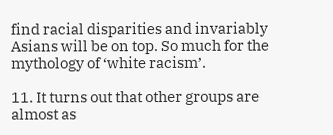find racial disparities and invariably Asians will be on top. So much for the mythology of ‘white racism’.

11. It turns out that other groups are almost as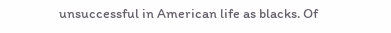unsuccessful in American life as blacks. Of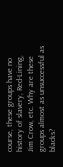course, these groups have no history of slavery, Red-Lining, Jim Crow, etc. Why are these groups almost as unsuccessful as blacks?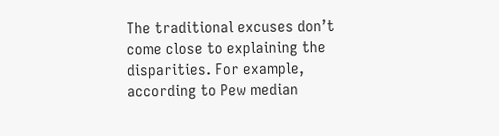The traditional excuses don’t come close to explaining the disparities. For example, according to Pew median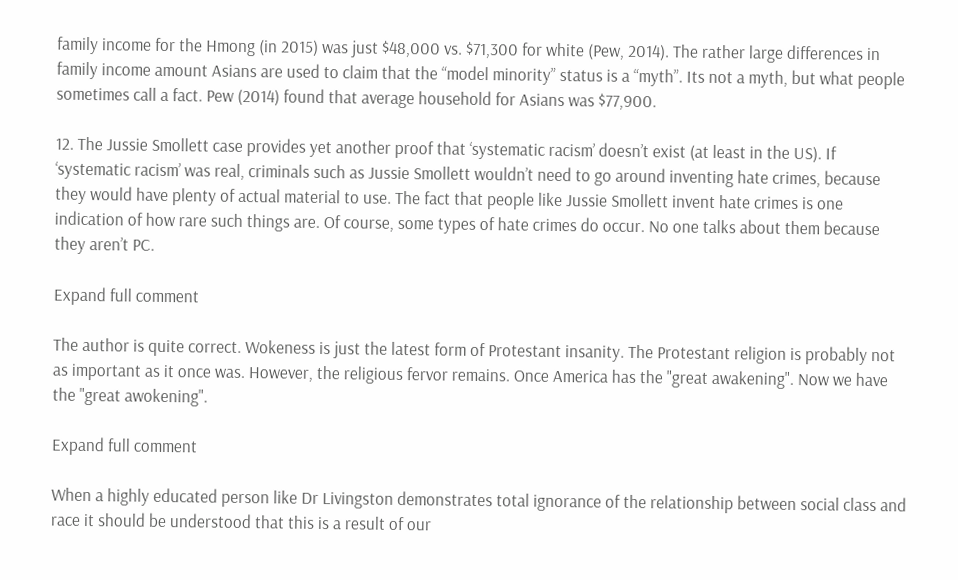family income for the Hmong (in 2015) was just $48,000 vs. $71,300 for white (Pew, 2014). The rather large differences in family income amount Asians are used to claim that the “model minority” status is a “myth”. Its not a myth, but what people sometimes call a fact. Pew (2014) found that average household for Asians was $77,900.

12. The Jussie Smollett case provides yet another proof that ‘systematic racism’ doesn’t exist (at least in the US). If ‘systematic racism’ was real, criminals such as Jussie Smollett wouldn’t need to go around inventing hate crimes, because they would have plenty of actual material to use. The fact that people like Jussie Smollett invent hate crimes is one indication of how rare such things are. Of course, some types of hate crimes do occur. No one talks about them because they aren’t PC.

Expand full comment

The author is quite correct. Wokeness is just the latest form of Protestant insanity. The Protestant religion is probably not as important as it once was. However, the religious fervor remains. Once America has the "great awakening". Now we have the "great awokening".

Expand full comment

When a highly educated person like Dr Livingston demonstrates total ignorance of the relationship between social class and race it should be understood that this is a result of our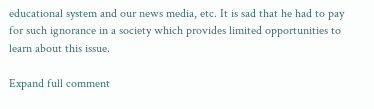educational system and our news media, etc. It is sad that he had to pay for such ignorance in a society which provides limited opportunities to learn about this issue.

Expand full comment